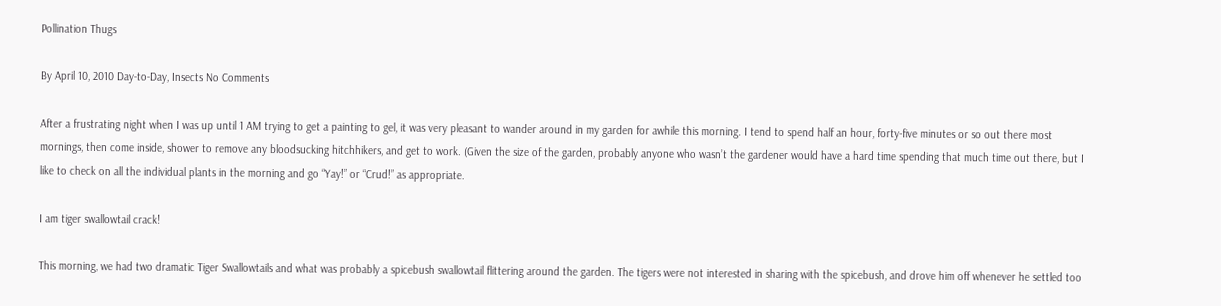Pollination Thugs

By April 10, 2010 Day-to-Day, Insects No Comments

After a frustrating night when I was up until 1 AM trying to get a painting to gel, it was very pleasant to wander around in my garden for awhile this morning. I tend to spend half an hour, forty-five minutes or so out there most mornings, then come inside, shower to remove any bloodsucking hitchhikers, and get to work. (Given the size of the garden, probably anyone who wasn’t the gardener would have a hard time spending that much time out there, but I like to check on all the individual plants in the morning and go “Yay!” or “Crud!” as appropriate.

I am tiger swallowtail crack!

This morning, we had two dramatic Tiger Swallowtails and what was probably a spicebush swallowtail flittering around the garden. The tigers were not interested in sharing with the spicebush, and drove him off whenever he settled too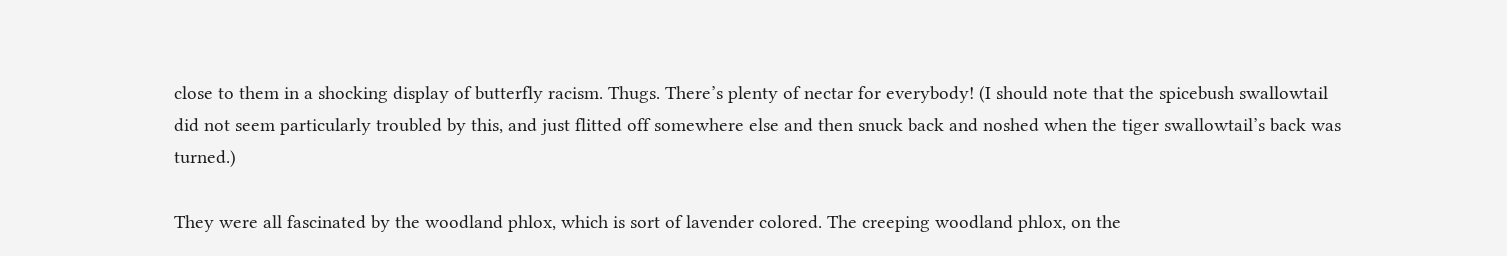close to them in a shocking display of butterfly racism. Thugs. There’s plenty of nectar for everybody! (I should note that the spicebush swallowtail did not seem particularly troubled by this, and just flitted off somewhere else and then snuck back and noshed when the tiger swallowtail’s back was turned.)

They were all fascinated by the woodland phlox, which is sort of lavender colored. The creeping woodland phlox, on the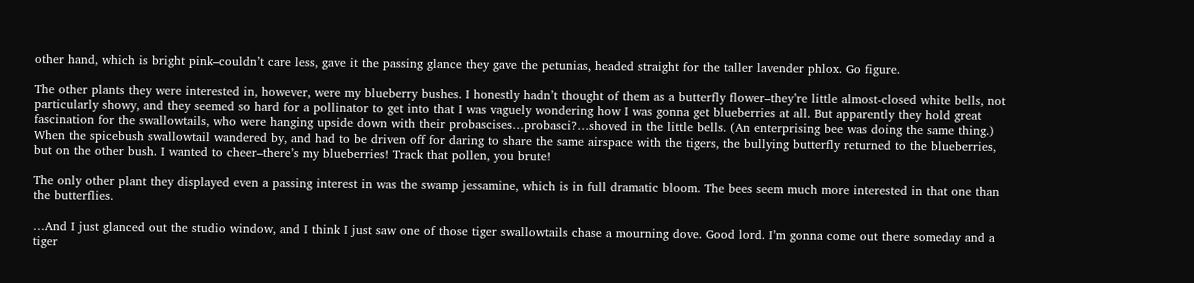other hand, which is bright pink–couldn’t care less, gave it the passing glance they gave the petunias, headed straight for the taller lavender phlox. Go figure.

The other plants they were interested in, however, were my blueberry bushes. I honestly hadn’t thought of them as a butterfly flower–they’re little almost-closed white bells, not particularly showy, and they seemed so hard for a pollinator to get into that I was vaguely wondering how I was gonna get blueberries at all. But apparently they hold great fascination for the swallowtails, who were hanging upside down with their probascises…probasci?…shoved in the little bells. (An enterprising bee was doing the same thing.) When the spicebush swallowtail wandered by, and had to be driven off for daring to share the same airspace with the tigers, the bullying butterfly returned to the blueberries, but on the other bush. I wanted to cheer–there’s my blueberries! Track that pollen, you brute!

The only other plant they displayed even a passing interest in was the swamp jessamine, which is in full dramatic bloom. The bees seem much more interested in that one than the butterflies.

…And I just glanced out the studio window, and I think I just saw one of those tiger swallowtails chase a mourning dove. Good lord. I’m gonna come out there someday and a tiger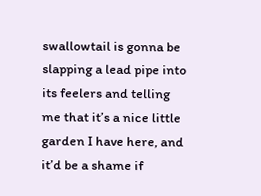swallowtail is gonna be slapping a lead pipe into its feelers and telling me that it’s a nice little garden I have here, and it’d be a shame if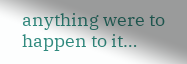anything were to happen to it…